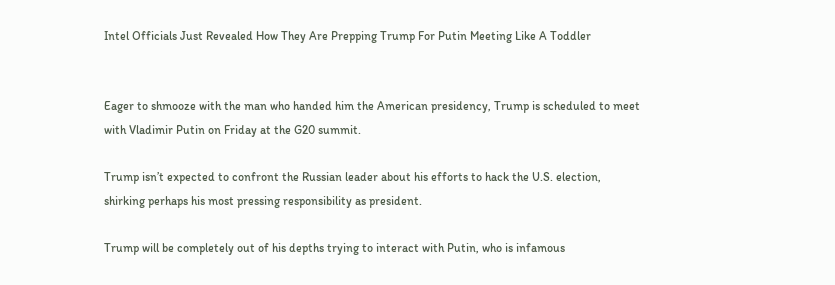Intel Officials Just Revealed How They Are Prepping Trump For Putin Meeting Like A Toddler


Eager to shmooze with the man who handed him the American presidency, Trump is scheduled to meet with Vladimir Putin on Friday at the G20 summit.

Trump isn’t expected to confront the Russian leader about his efforts to hack the U.S. election, shirking perhaps his most pressing responsibility as president.

Trump will be completely out of his depths trying to interact with Putin, who is infamous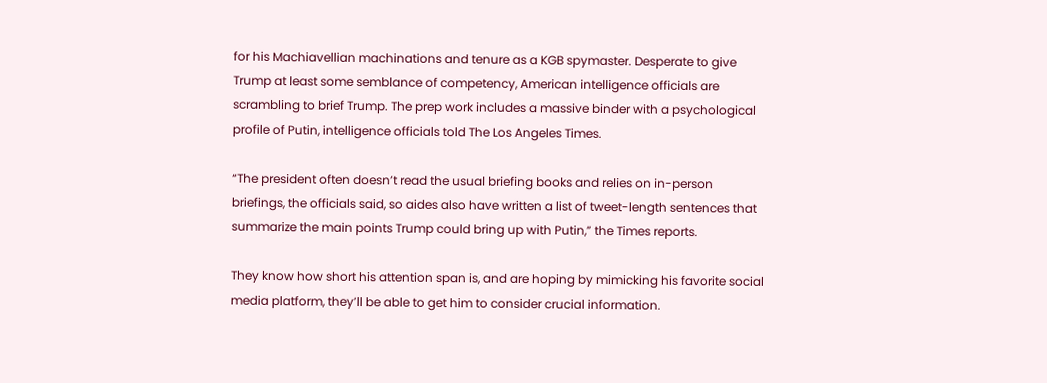for his Machiavellian machinations and tenure as a KGB spymaster. Desperate to give Trump at least some semblance of competency, American intelligence officials are scrambling to brief Trump. The prep work includes a massive binder with a psychological profile of Putin, intelligence officials told The Los Angeles Times.

“The president often doesn’t read the usual briefing books and relies on in-person briefings, the officials said, so aides also have written a list of tweet-length sentences that summarize the main points Trump could bring up with Putin,” the Times reports.

They know how short his attention span is, and are hoping by mimicking his favorite social media platform, they’ll be able to get him to consider crucial information.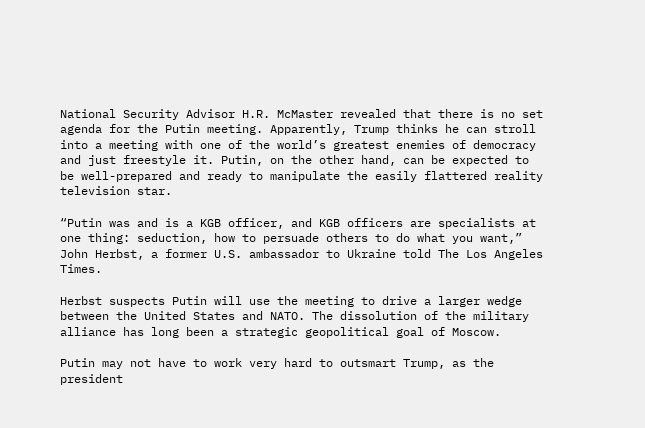National Security Advisor H.R. McMaster revealed that there is no set agenda for the Putin meeting. Apparently, Trump thinks he can stroll into a meeting with one of the world’s greatest enemies of democracy and just freestyle it. Putin, on the other hand, can be expected to be well-prepared and ready to manipulate the easily flattered reality television star.

“Putin was and is a KGB officer, and KGB officers are specialists at one thing: seduction, how to persuade others to do what you want,” John Herbst, a former U.S. ambassador to Ukraine told The Los Angeles Times.

Herbst suspects Putin will use the meeting to drive a larger wedge between the United States and NATO. The dissolution of the military alliance has long been a strategic geopolitical goal of Moscow.

Putin may not have to work very hard to outsmart Trump, as the president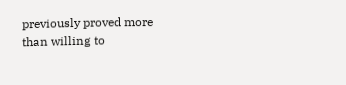previously proved more than willing to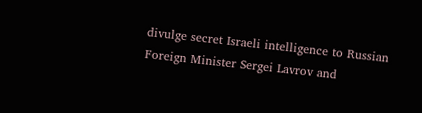divulge secret Israeli intelligence to Russian Foreign Minister Sergei Lavrov and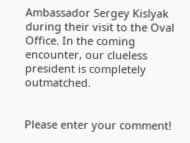Ambassador Sergey Kislyak during their visit to the Oval Office. In the coming encounter, our clueless president is completely outmatched.


Please enter your comment!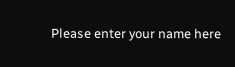Please enter your name here